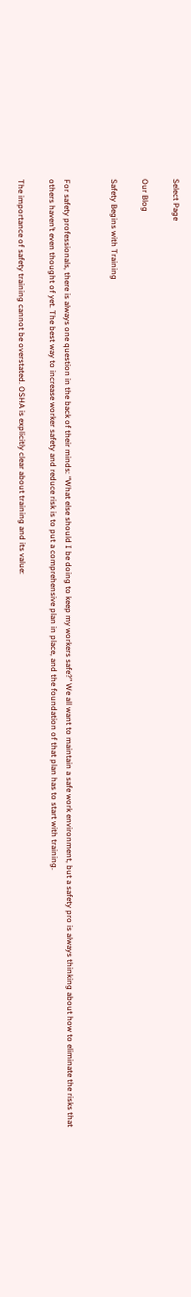Select Page

Our Blog

Safety Begins with Training


For safety professionals, there is always one question in the back of their minds: “What else should I be doing to keep my workers safe?” We all want to maintain a safe work environment, but a safety pro is always thinking about how to eliminate the risks that others haven’t even thought of yet. The best way to increase worker safety and reduce risk is to put a comprehensive plan in place, and the foundation of that plan has to start with training.

The importance of safety training cannot be overstated. OSHA is explicitly clear about training and its value: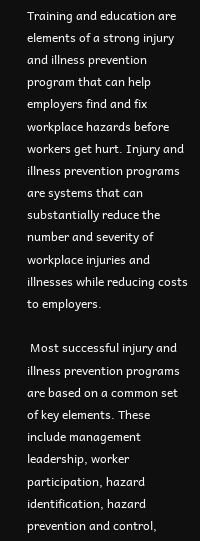Training and education are elements of a strong injury and illness prevention program that can help employers find and fix workplace hazards before workers get hurt. Injury and illness prevention programs are systems that can substantially reduce the number and severity of workplace injuries and illnesses while reducing costs to employers.

 Most successful injury and illness prevention programs are based on a common set of key elements. These include management leadership, worker participation, hazard identification, hazard prevention and control,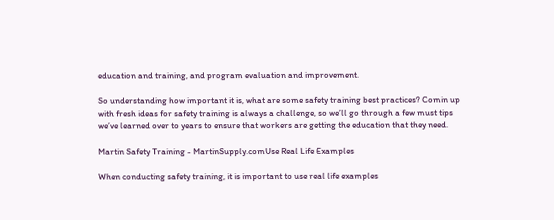education and training, and program evaluation and improvement.

So understanding how important it is, what are some safety training best practices? Comin up with fresh ideas for safety training is always a challenge, so we’ll go through a few must tips we’ve learned over to years to ensure that workers are getting the education that they need.

Martin Safety Training - MartinSupply.comUse Real Life Examples

When conducting safety training, it is important to use real life examples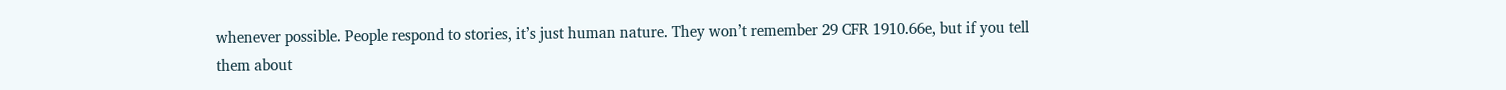whenever possible. People respond to stories, it’s just human nature. They won’t remember 29 CFR 1910.66e, but if you tell them about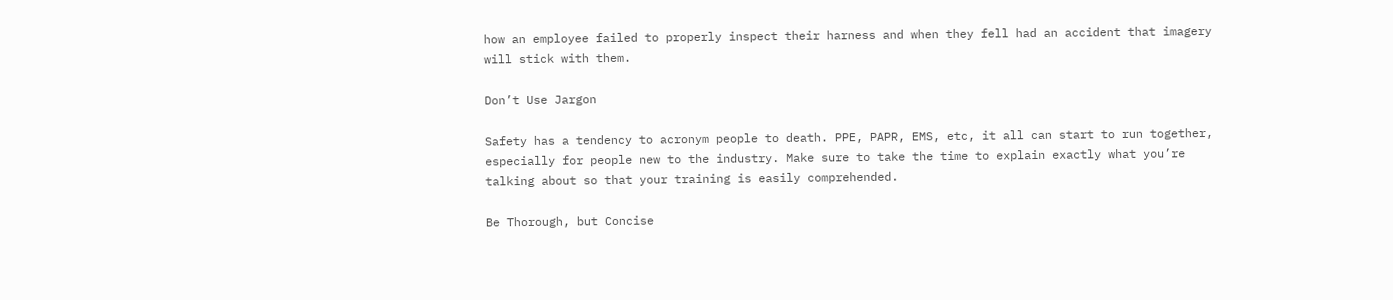how an employee failed to properly inspect their harness and when they fell had an accident that imagery will stick with them.

Don’t Use Jargon

Safety has a tendency to acronym people to death. PPE, PAPR, EMS, etc, it all can start to run together, especially for people new to the industry. Make sure to take the time to explain exactly what you’re talking about so that your training is easily comprehended.

Be Thorough, but Concise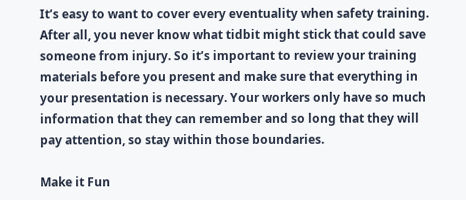It’s easy to want to cover every eventuality when safety training. After all, you never know what tidbit might stick that could save someone from injury. So it’s important to review your training materials before you present and make sure that everything in your presentation is necessary. Your workers only have so much information that they can remember and so long that they will pay attention, so stay within those boundaries.

Make it Fun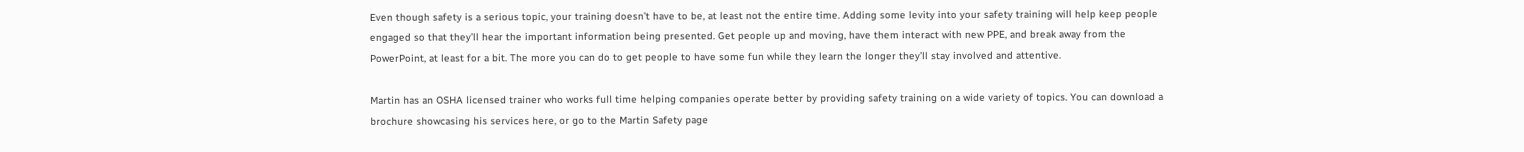Even though safety is a serious topic, your training doesn’t have to be, at least not the entire time. Adding some levity into your safety training will help keep people engaged so that they’ll hear the important information being presented. Get people up and moving, have them interact with new PPE, and break away from the PowerPoint, at least for a bit. The more you can do to get people to have some fun while they learn the longer they’ll stay involved and attentive.

Martin has an OSHA licensed trainer who works full time helping companies operate better by providing safety training on a wide variety of topics. You can download a brochure showcasing his services here, or go to the Martin Safety page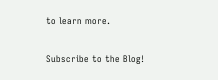to learn more.

Subscribe to the Blog!